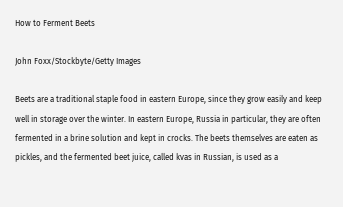How to Ferment Beets

John Foxx/Stockbyte/Getty Images

Beets are a traditional staple food in eastern Europe, since they grow easily and keep well in storage over the winter. In eastern Europe, Russia in particular, they are often fermented in a brine solution and kept in crocks. The beets themselves are eaten as pickles, and the fermented beet juice, called kvas in Russian, is used as a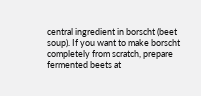central ingredient in borscht (beet soup). If you want to make borscht completely from scratch, prepare fermented beets at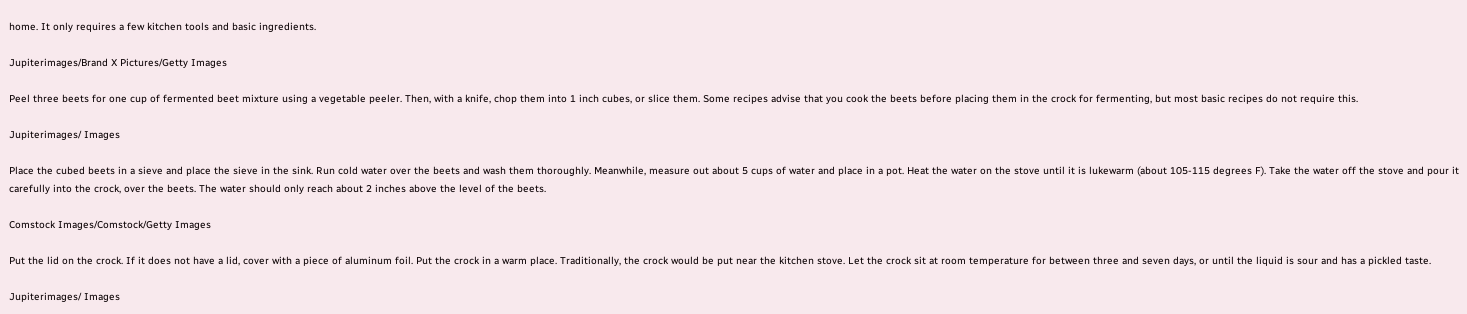home. It only requires a few kitchen tools and basic ingredients.

Jupiterimages/Brand X Pictures/Getty Images

Peel three beets for one cup of fermented beet mixture using a vegetable peeler. Then, with a knife, chop them into 1 inch cubes, or slice them. Some recipes advise that you cook the beets before placing them in the crock for fermenting, but most basic recipes do not require this.

Jupiterimages/ Images

Place the cubed beets in a sieve and place the sieve in the sink. Run cold water over the beets and wash them thoroughly. Meanwhile, measure out about 5 cups of water and place in a pot. Heat the water on the stove until it is lukewarm (about 105-115 degrees F). Take the water off the stove and pour it carefully into the crock, over the beets. The water should only reach about 2 inches above the level of the beets.

Comstock Images/Comstock/Getty Images

Put the lid on the crock. If it does not have a lid, cover with a piece of aluminum foil. Put the crock in a warm place. Traditionally, the crock would be put near the kitchen stove. Let the crock sit at room temperature for between three and seven days, or until the liquid is sour and has a pickled taste.

Jupiterimages/ Images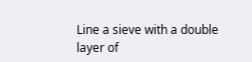Line a sieve with a double layer of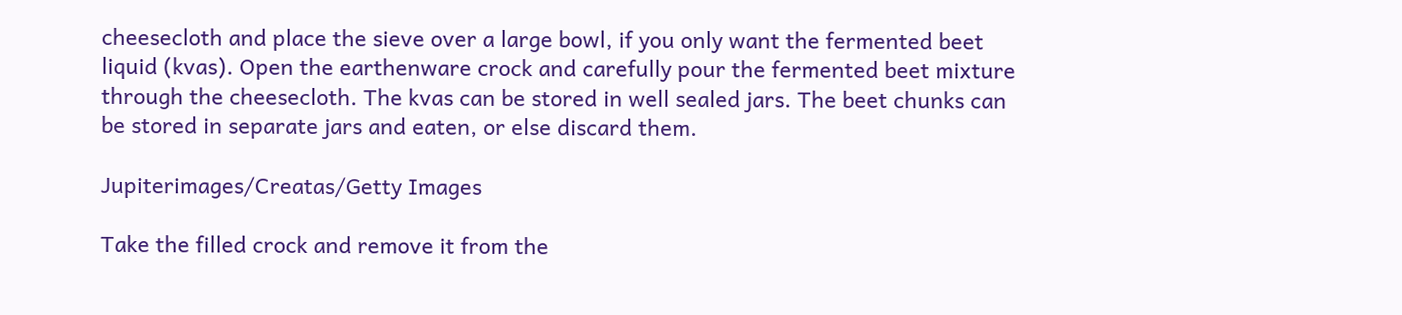cheesecloth and place the sieve over a large bowl, if you only want the fermented beet liquid (kvas). Open the earthenware crock and carefully pour the fermented beet mixture through the cheesecloth. The kvas can be stored in well sealed jars. The beet chunks can be stored in separate jars and eaten, or else discard them.

Jupiterimages/Creatas/Getty Images

Take the filled crock and remove it from the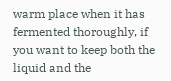warm place when it has fermented thoroughly, if you want to keep both the liquid and the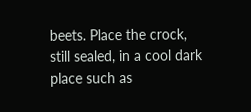beets. Place the crock, still sealed, in a cool dark place such as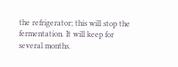the refrigerator; this will stop the fermentation. It will keep for several months.